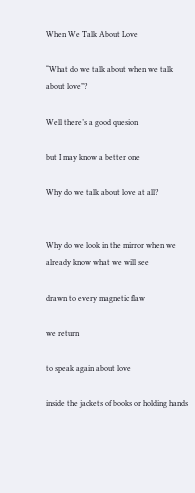When We Talk About Love

“What do we talk about when we talk about love”?

Well there’s a good quesion

but I may know a better one

Why do we talk about love at all?


Why do we look in the mirror when we already know what we will see

drawn to every magnetic flaw

we return

to speak again about love

inside the jackets of books or holding hands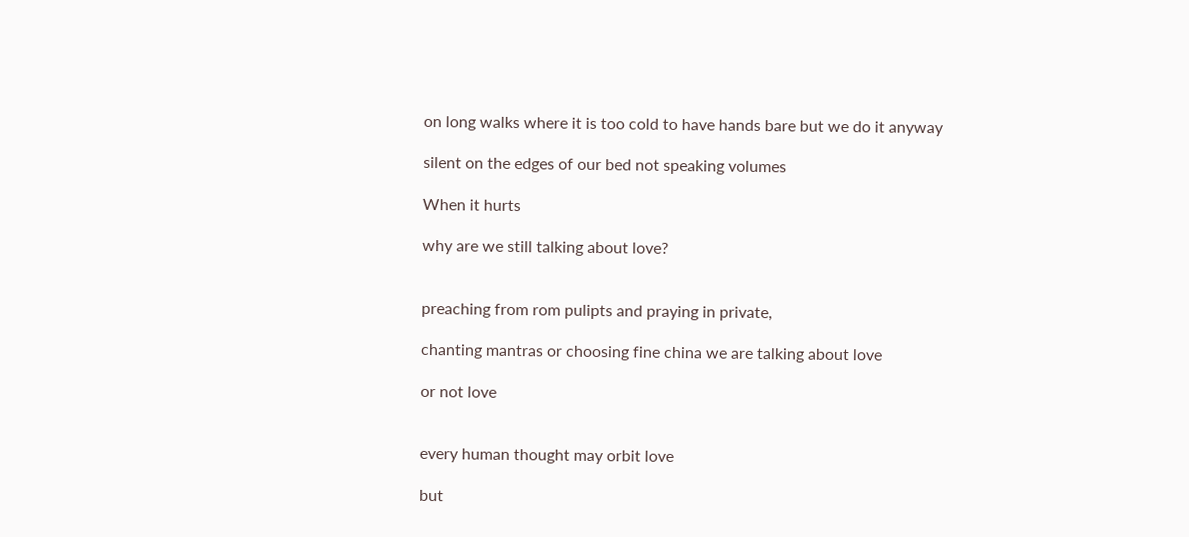on long walks where it is too cold to have hands bare but we do it anyway

silent on the edges of our bed not speaking volumes

When it hurts

why are we still talking about love?


preaching from rom pulipts and praying in private,

chanting mantras or choosing fine china we are talking about love

or not love


every human thought may orbit love

but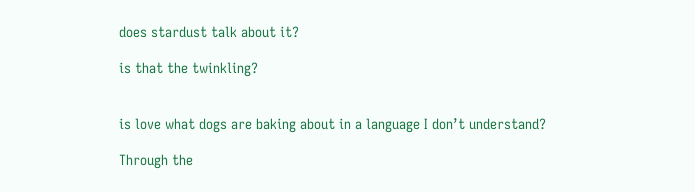does stardust talk about it?

is that the twinkling?


is love what dogs are baking about in a language I don’t understand?

Through the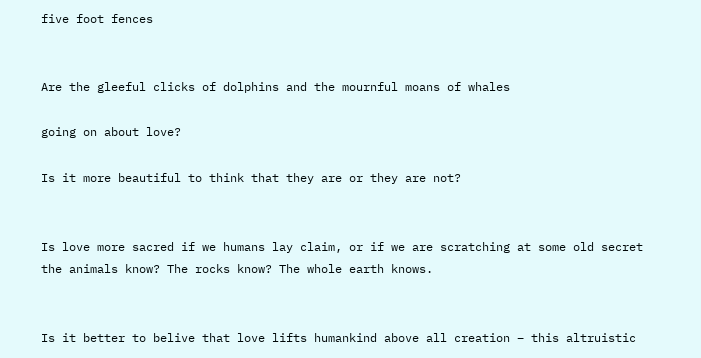five foot fences


Are the gleeful clicks of dolphins and the mournful moans of whales

going on about love?

Is it more beautiful to think that they are or they are not?


Is love more sacred if we humans lay claim, or if we are scratching at some old secret the animals know? The rocks know? The whole earth knows.


Is it better to belive that love lifts humankind above all creation – this altruistic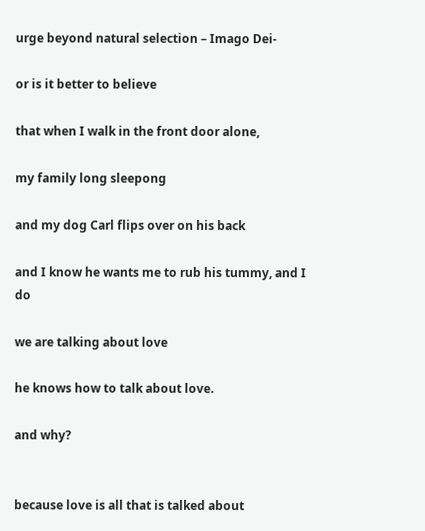urge beyond natural selection – Imago Dei-

or is it better to believe

that when I walk in the front door alone,

my family long sleepong

and my dog Carl flips over on his back

and I know he wants me to rub his tummy, and I do

we are talking about love

he knows how to talk about love.

and why?


because love is all that is talked about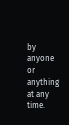by anyone or anything at any time.